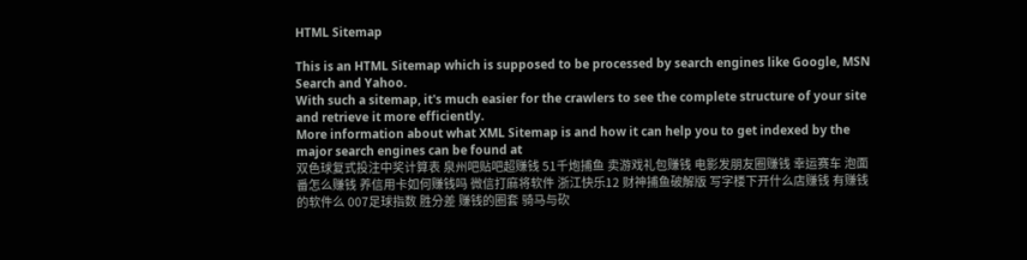HTML Sitemap

This is an HTML Sitemap which is supposed to be processed by search engines like Google, MSN Search and Yahoo.
With such a sitemap, it's much easier for the crawlers to see the complete structure of your site and retrieve it more efficiently.
More information about what XML Sitemap is and how it can help you to get indexed by the major search engines can be found at
双色球复式投注中奖计算表 泉州吧贴吧超赚钱 51千炮捕鱼 卖游戏礼包赚钱 电影发朋友圈赚钱 幸运赛车 泡面番怎么赚钱 养信用卡如何赚钱吗 微信打麻将软件 浙江快乐12 财神捕鱼破解版 写字楼下开什么店赚钱 有赚钱的软件么 007足球指数 胜分差 赚钱的圈套 骑马与砍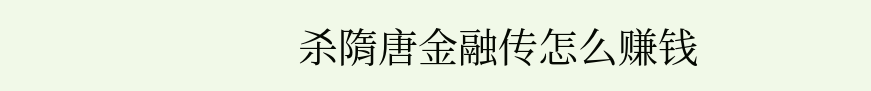杀隋唐金融传怎么赚钱